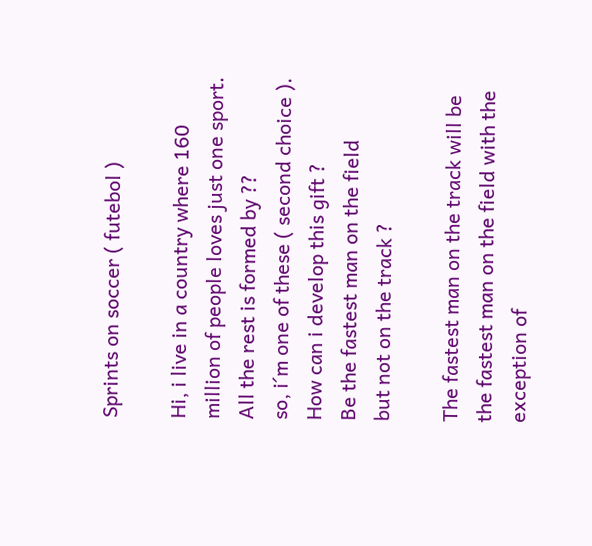Sprints on soccer ( futebol )

Hi, i live in a country where 160 million of people loves just one sport.
All the rest is formed by ??
so, i´m one of these ( second choice ).
How can i develop this gift ?
Be the fastest man on the field
but not on the track ?

The fastest man on the track will be the fastest man on the field with the exception of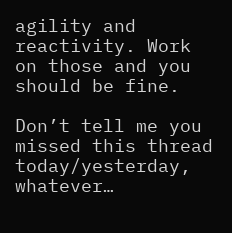agility and reactivity. Work on those and you should be fine.

Don’t tell me you missed this thread today/yesterday, whatever…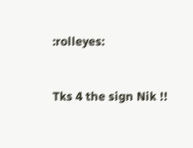:rolleyes:


Tks 4 the sign Nik !!